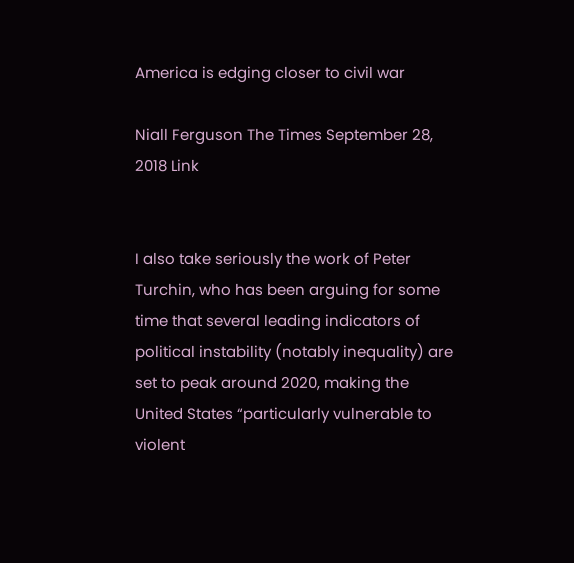America is edging closer to civil war

Niall Ferguson The Times September 28, 2018 Link


I also take seriously the work of Peter Turchin, who has been arguing for some time that several leading indicators of political instability (notably inequality) are set to peak around 2020, making the United States “particularly vulnerable to violent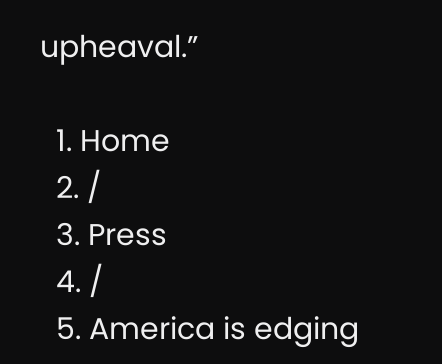upheaval.”

  1. Home
  2. /
  3. Press
  4. /
  5. America is edging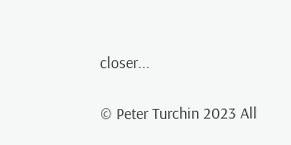closer...

© Peter Turchin 2023 All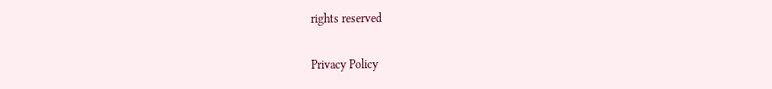rights reserved

Privacy Policy